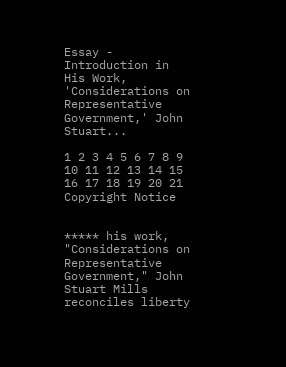Essay - Introduction in His Work, 'Considerations on Representative Government,' John Stuart...

1 2 3 4 5 6 7 8 9 10 11 12 13 14 15 16 17 18 19 20 21
Copyright Notice


***** his work, "Considerations on Representative Government," John Stuart Mills reconciles liberty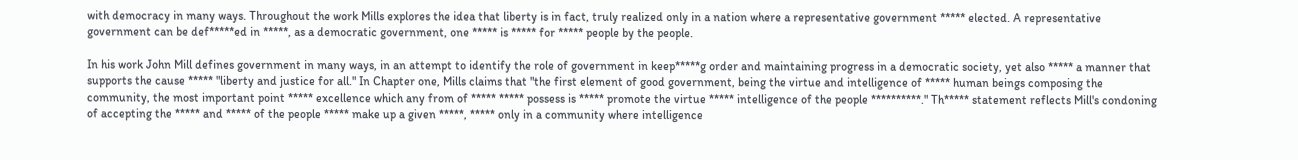with democracy in many ways. Throughout the work Mills explores the idea that liberty is in fact, truly realized only in a nation where a representative government ***** elected. A representative government can be def*****ed in *****, as a democratic government, one ***** is ***** for ***** people by the people.

In his work John Mill defines government in many ways, in an attempt to identify the role of government in keep*****g order and maintaining progress in a democratic society, yet also ***** a manner that supports the cause ***** "liberty and justice for all." In Chapter one, Mills claims that "the first element of good government, being the virtue and intelligence of ***** human beings composing the community, the most important point ***** excellence which any from of ***** ***** possess is ***** promote the virtue ***** intelligence of the people **********." Th***** statement reflects Mill's condoning of accepting the ***** and ***** of the people ***** make up a given *****, ***** only in a community where intelligence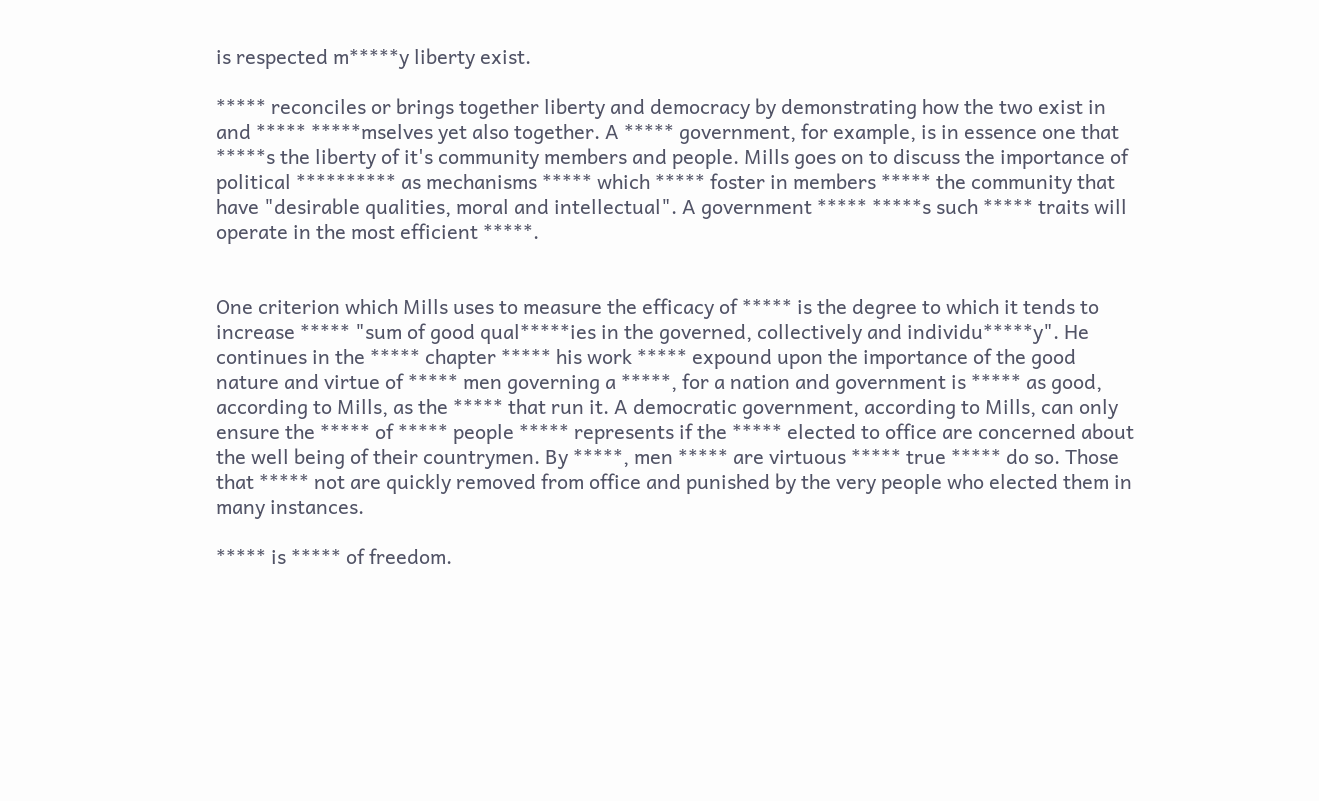is respected m*****y liberty exist.

***** reconciles or brings together liberty and democracy by demonstrating how the two exist in and ***** *****mselves yet also together. A ***** government, for example, is in essence one that *****s the liberty of it's community members and people. Mills goes on to discuss the importance of political ********** as mechanisms ***** which ***** foster in members ***** the community that have "desirable qualities, moral and intellectual". A government ***** *****s such ***** traits will operate in the most efficient *****.


One criterion which Mills uses to measure the efficacy of ***** is the degree to which it tends to increase ***** "sum of good qual*****ies in the governed, collectively and individu*****y". He continues in the ***** chapter ***** his work ***** expound upon the importance of the good nature and virtue of ***** men governing a *****, for a nation and government is ***** as good, according to Mills, as the ***** that run it. A democratic government, according to Mills, can only ensure the ***** of ***** people ***** represents if the ***** elected to office are concerned about the well being of their countrymen. By *****, men ***** are virtuous ***** true ***** do so. Those that ***** not are quickly removed from office and punished by the very people who elected them in many instances.

***** is ***** of freedom.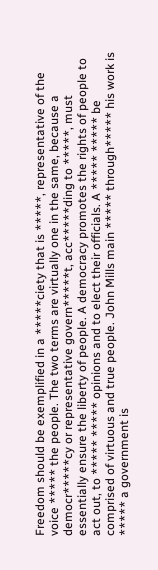Freedom should be exemplified in a *****ciety that is *****, representative of the voice ***** the people. The two terms are virtually one in the same, because a democr*****cy or representative govern*****t, acc*****ding to *****, must essentially ensure the liberty of people. A democracy promotes the rights of people to act out, to ***** ***** opinions and to elect their officials. A ***** ***** be comprised of virtuous and true people. John Mills main ***** through***** his work is ***** a government is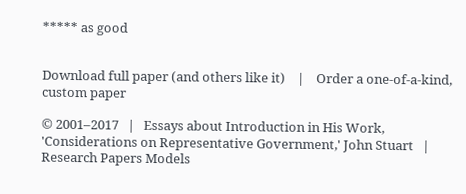***** as good


Download full paper (and others like it)    |    Order a one-of-a-kind, custom paper

© 2001–2017   |   Essays about Introduction in His Work, 'Considerations on Representative Government,' John Stuart   |   Research Papers Models